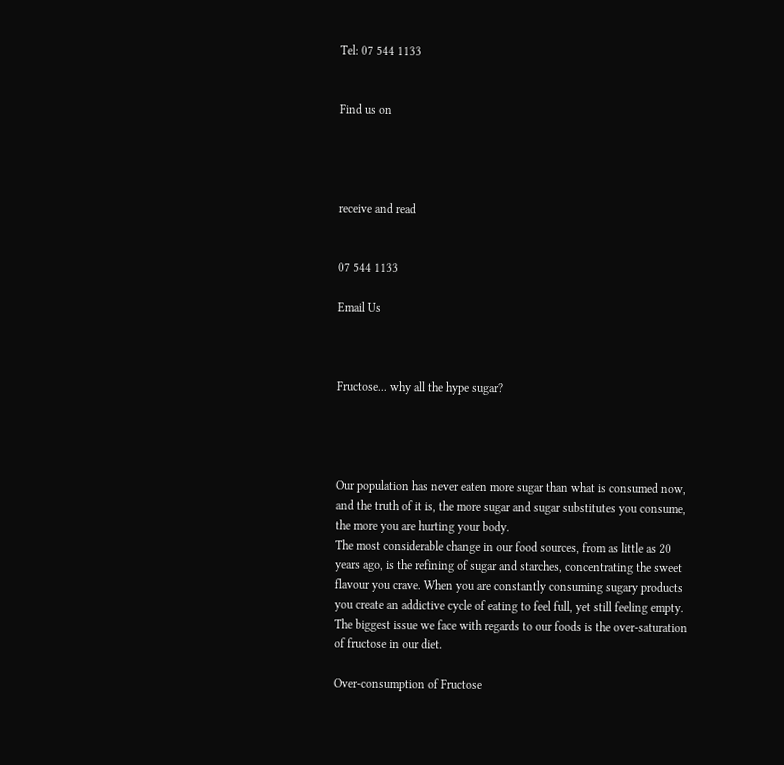Tel: 07 544 1133


Find us on




receive and read


07 544 1133

Email Us



Fructose... why all the hype sugar?




Our population has never eaten more sugar than what is consumed now, and the truth of it is, the more sugar and sugar substitutes you consume, the more you are hurting your body.
The most considerable change in our food sources, from as little as 20 years ago, is the refining of sugar and starches, concentrating the sweet flavour you crave. When you are constantly consuming sugary products you create an addictive cycle of eating to feel full, yet still feeling empty. The biggest issue we face with regards to our foods is the over-saturation of fructose in our diet.

Over-consumption of Fructose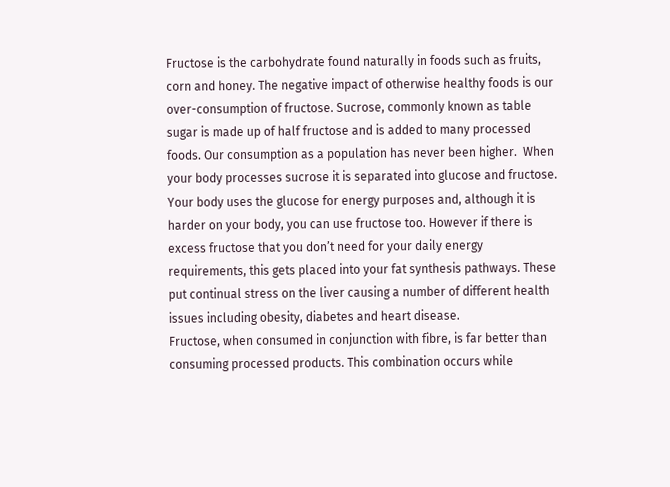Fructose is the carbohydrate found naturally in foods such as fruits, corn and honey. The negative impact of otherwise healthy foods is our over-consumption of fructose. Sucrose, commonly known as table sugar is made up of half fructose and is added to many processed foods. Our consumption as a population has never been higher.  When your body processes sucrose it is separated into glucose and fructose. Your body uses the glucose for energy purposes and, although it is harder on your body, you can use fructose too. However if there is excess fructose that you don’t need for your daily energy requirements, this gets placed into your fat synthesis pathways. These put continual stress on the liver causing a number of different health issues including obesity, diabetes and heart disease.
Fructose, when consumed in conjunction with fibre, is far better than consuming processed products. This combination occurs while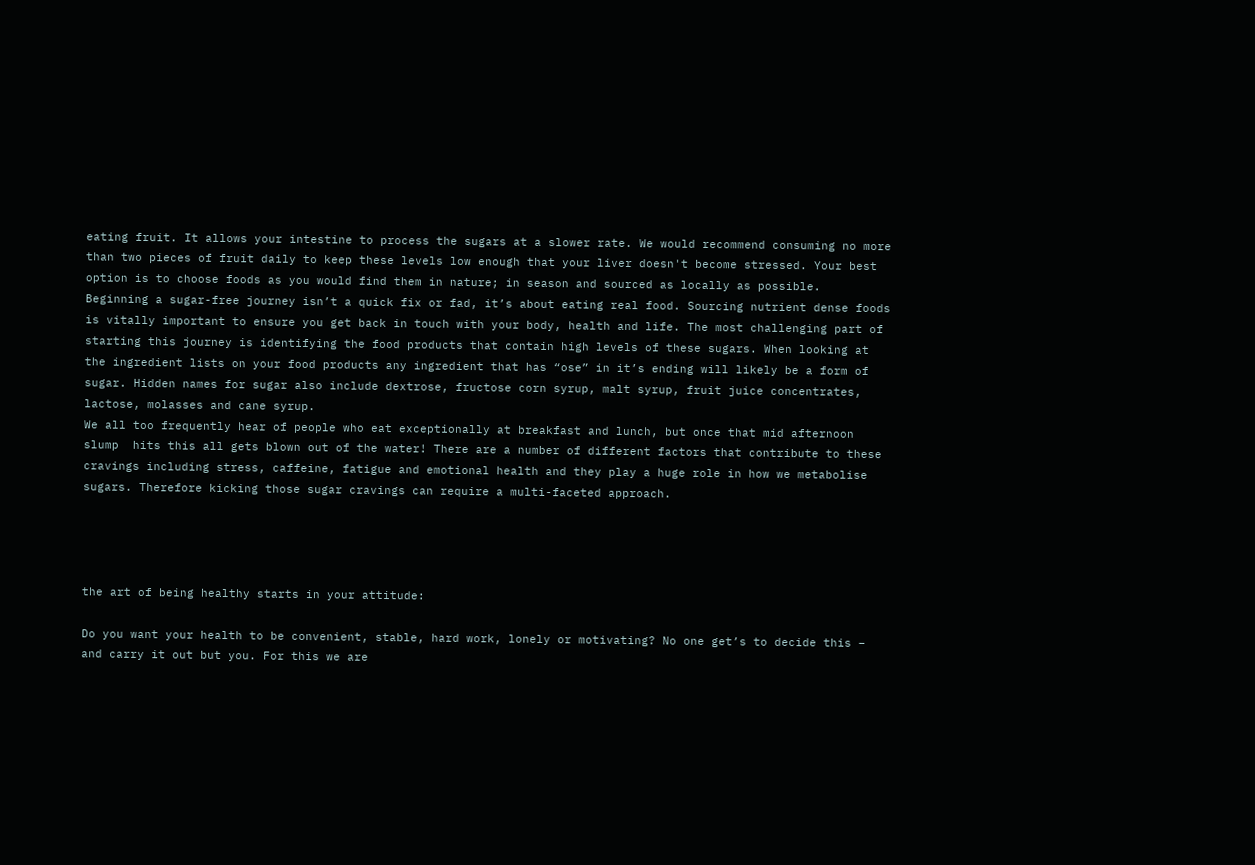eating fruit. It allows your intestine to process the sugars at a slower rate. We would recommend consuming no more than two pieces of fruit daily to keep these levels low enough that your liver doesn't become stressed. Your best option is to choose foods as you would find them in nature; in season and sourced as locally as possible.
Beginning a sugar-free journey isn’t a quick fix or fad, it’s about eating real food. Sourcing nutrient dense foods is vitally important to ensure you get back in touch with your body, health and life. The most challenging part of starting this journey is identifying the food products that contain high levels of these sugars. When looking at the ingredient lists on your food products any ingredient that has “ose” in it’s ending will likely be a form of sugar. Hidden names for sugar also include dextrose, fructose corn syrup, malt syrup, fruit juice concentrates, lactose, molasses and cane syrup.
We all too frequently hear of people who eat exceptionally at breakfast and lunch, but once that mid afternoon slump  hits this all gets blown out of the water! There are a number of different factors that contribute to these cravings including stress, caffeine, fatigue and emotional health and they play a huge role in how we metabolise sugars. Therefore kicking those sugar cravings can require a multi-faceted approach.




the art of being healthy starts in your attitude:

Do you want your health to be convenient, stable, hard work, lonely or motivating? No one get’s to decide this – and carry it out but you. For this we are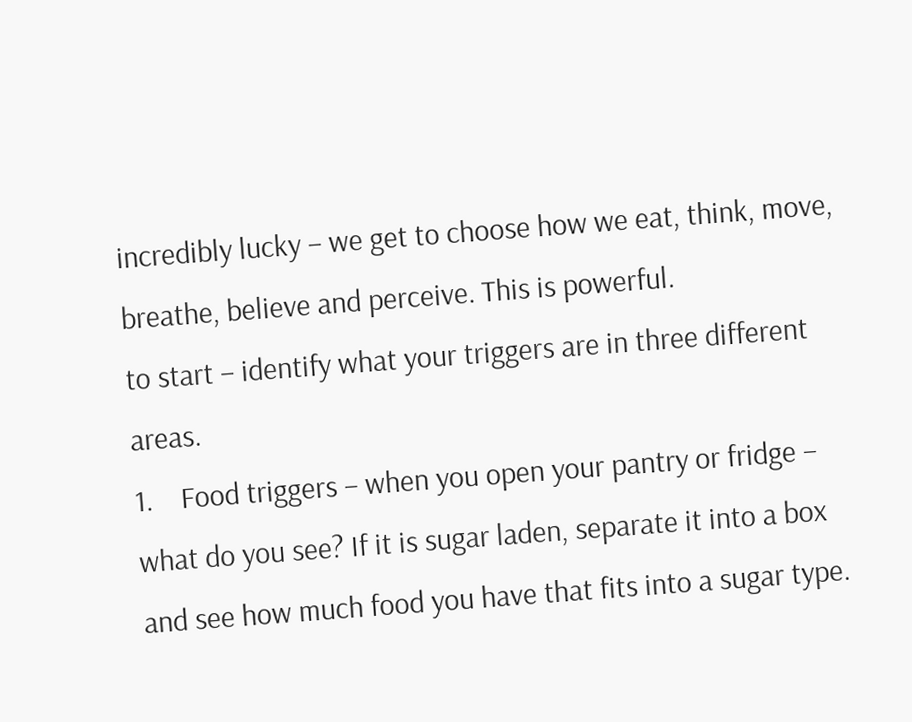incredibly lucky – we get to choose how we eat, think, move, breathe, believe and perceive. This is powerful.
to start – identify what your triggers are in three different areas.
1.    Food triggers – when you open your pantry or fridge – what do you see? If it is sugar laden, separate it into a box and see how much food you have that fits into a sugar type.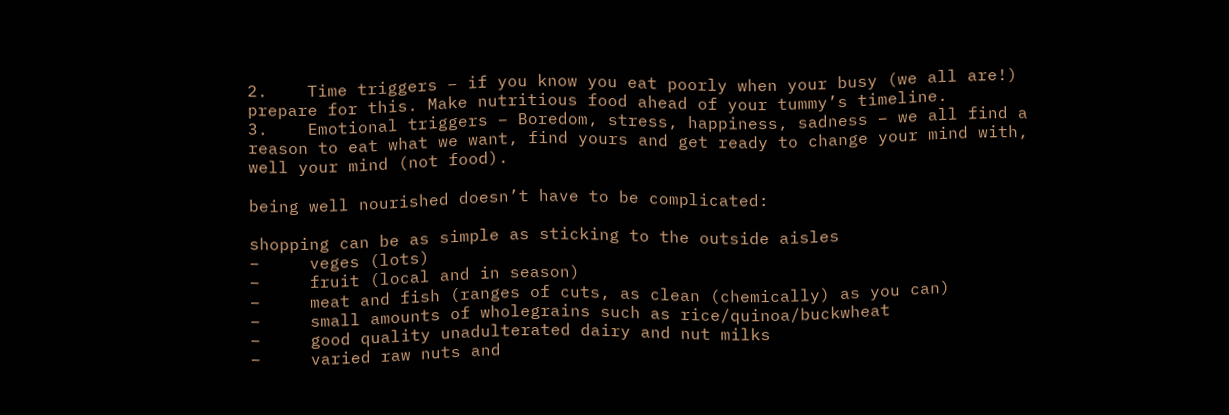2.    Time triggers – if you know you eat poorly when your busy (we all are!) prepare for this. Make nutritious food ahead of your tummy’s timeline.
3.    Emotional triggers – Boredom, stress, happiness, sadness – we all find a reason to eat what we want, find yours and get ready to change your mind with, well your mind (not food).

being well nourished doesn’t have to be complicated:

shopping can be as simple as sticking to the outside aisles
–     veges (lots)
–     fruit (local and in season)
–     meat and fish (ranges of cuts, as clean (chemically) as you can)
–     small amounts of wholegrains such as rice/quinoa/buckwheat
–     good quality unadulterated dairy and nut milks
–     varied raw nuts and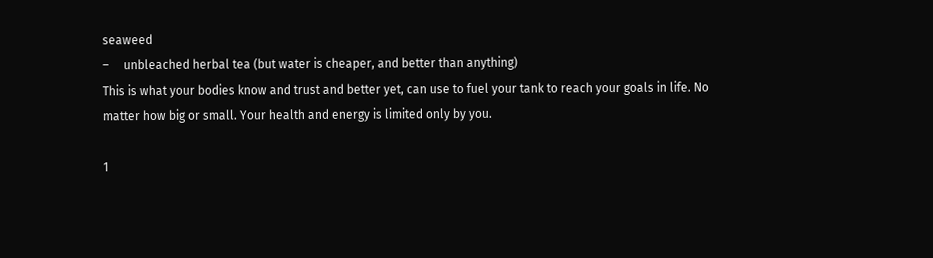seaweed
–     unbleached herbal tea (but water is cheaper, and better than anything)
This is what your bodies know and trust and better yet, can use to fuel your tank to reach your goals in life. No matter how big or small. Your health and energy is limited only by you.

1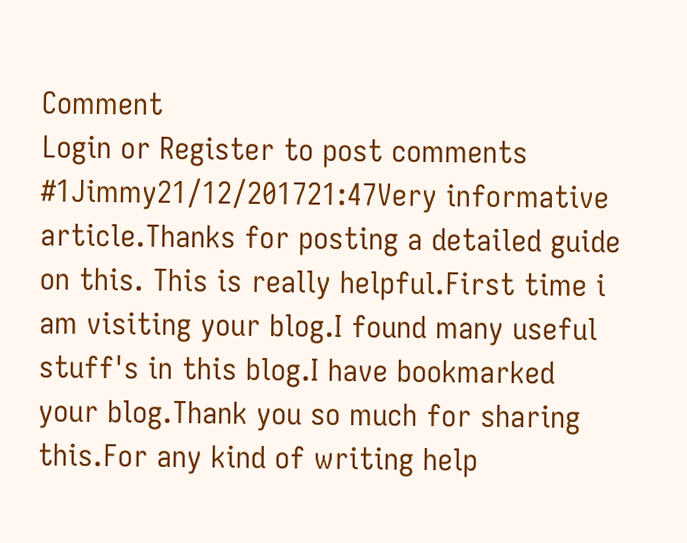Comment
Login or Register to post comments
#1Jimmy21/12/201721:47Very informative article.Thanks for posting a detailed guide on this. This is really helpful.First time i am visiting your blog.I found many useful stuff's in this blog.I have bookmarked your blog.Thank you so much for sharing this.For any kind of writing help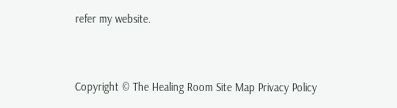refer my website.


Copyright © The Healing Room Site Map Privacy Policy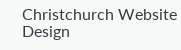Christchurch Website Design